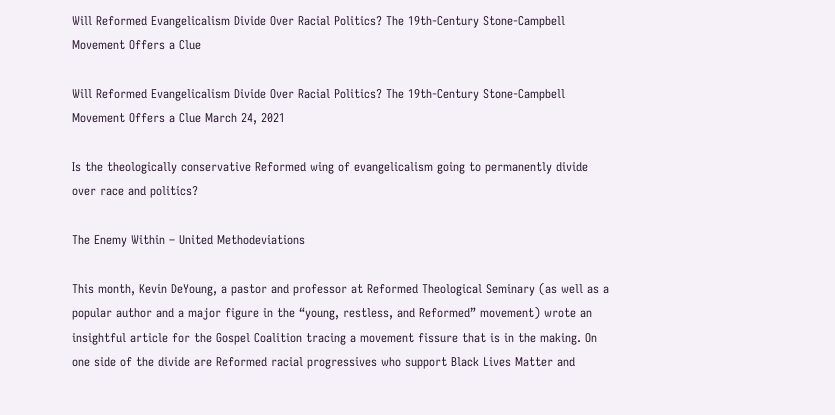Will Reformed Evangelicalism Divide Over Racial Politics? The 19th-Century Stone-Campbell Movement Offers a Clue

Will Reformed Evangelicalism Divide Over Racial Politics? The 19th-Century Stone-Campbell Movement Offers a Clue March 24, 2021

Is the theologically conservative Reformed wing of evangelicalism going to permanently divide over race and politics?

The Enemy Within – United Methodeviations

This month, Kevin DeYoung, a pastor and professor at Reformed Theological Seminary (as well as a popular author and a major figure in the “young, restless, and Reformed” movement) wrote an insightful article for the Gospel Coalition tracing a movement fissure that is in the making. On one side of the divide are Reformed racial progressives who support Black Lives Matter and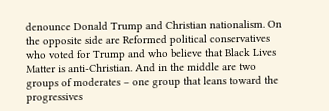denounce Donald Trump and Christian nationalism. On the opposite side are Reformed political conservatives who voted for Trump and who believe that Black Lives Matter is anti-Christian. And in the middle are two groups of moderates – one group that leans toward the progressives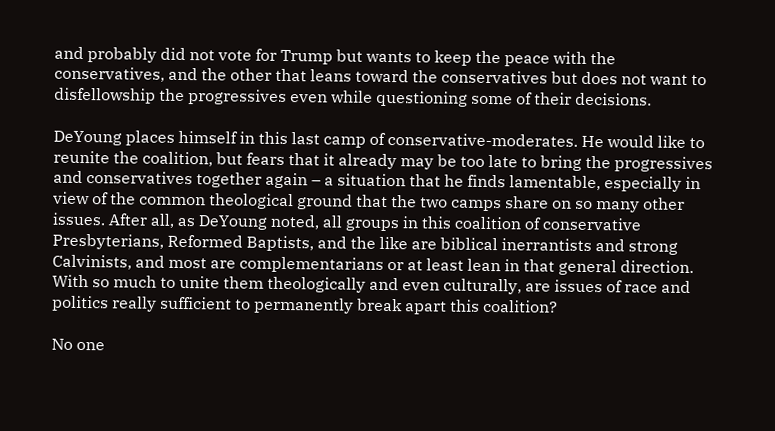and probably did not vote for Trump but wants to keep the peace with the conservatives, and the other that leans toward the conservatives but does not want to disfellowship the progressives even while questioning some of their decisions.

DeYoung places himself in this last camp of conservative-moderates. He would like to reunite the coalition, but fears that it already may be too late to bring the progressives and conservatives together again – a situation that he finds lamentable, especially in view of the common theological ground that the two camps share on so many other issues. After all, as DeYoung noted, all groups in this coalition of conservative Presbyterians, Reformed Baptists, and the like are biblical inerrantists and strong Calvinists, and most are complementarians or at least lean in that general direction. With so much to unite them theologically and even culturally, are issues of race and politics really sufficient to permanently break apart this coalition?

No one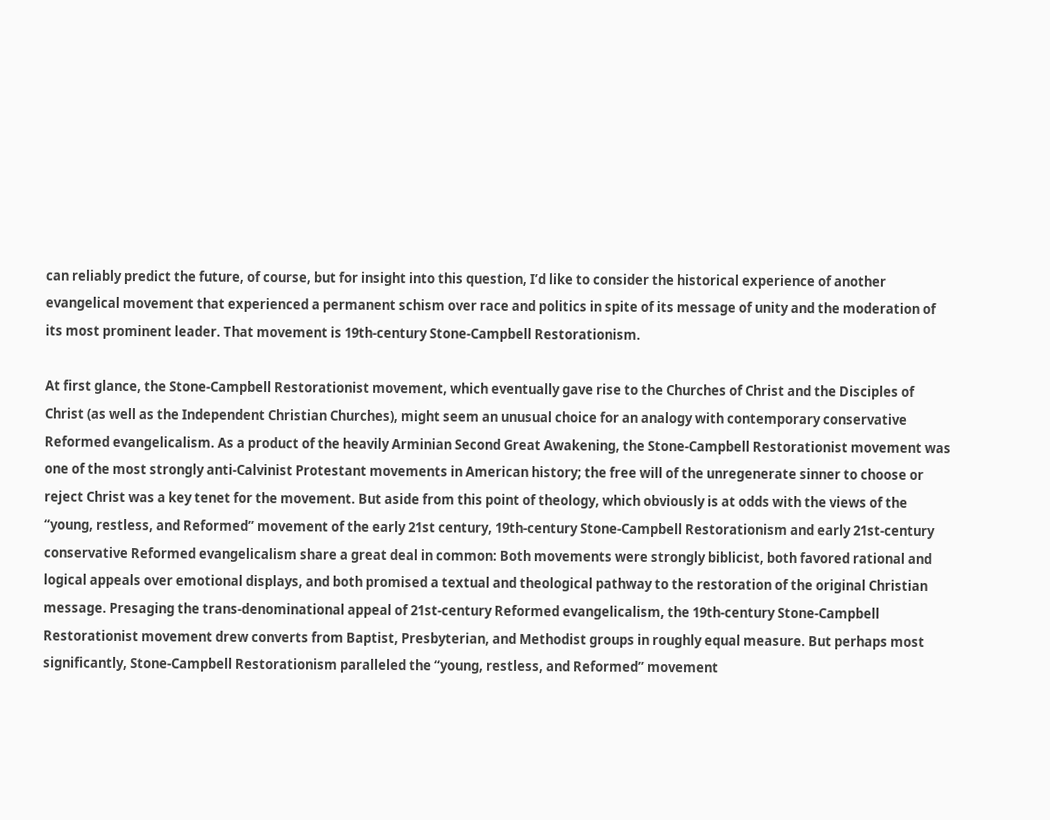can reliably predict the future, of course, but for insight into this question, I’d like to consider the historical experience of another evangelical movement that experienced a permanent schism over race and politics in spite of its message of unity and the moderation of its most prominent leader. That movement is 19th-century Stone-Campbell Restorationism.

At first glance, the Stone-Campbell Restorationist movement, which eventually gave rise to the Churches of Christ and the Disciples of Christ (as well as the Independent Christian Churches), might seem an unusual choice for an analogy with contemporary conservative Reformed evangelicalism. As a product of the heavily Arminian Second Great Awakening, the Stone-Campbell Restorationist movement was one of the most strongly anti-Calvinist Protestant movements in American history; the free will of the unregenerate sinner to choose or reject Christ was a key tenet for the movement. But aside from this point of theology, which obviously is at odds with the views of the “young, restless, and Reformed” movement of the early 21st century, 19th-century Stone-Campbell Restorationism and early 21st-century conservative Reformed evangelicalism share a great deal in common: Both movements were strongly biblicist, both favored rational and logical appeals over emotional displays, and both promised a textual and theological pathway to the restoration of the original Christian message. Presaging the trans-denominational appeal of 21st-century Reformed evangelicalism, the 19th-century Stone-Campbell Restorationist movement drew converts from Baptist, Presbyterian, and Methodist groups in roughly equal measure. But perhaps most significantly, Stone-Campbell Restorationism paralleled the “young, restless, and Reformed” movement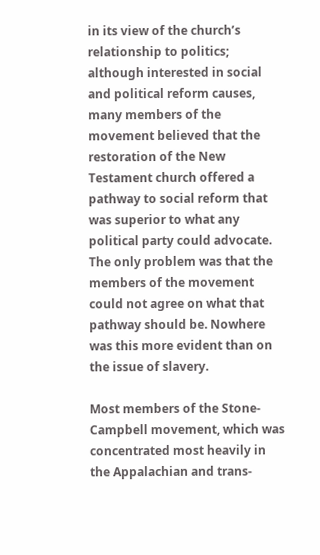in its view of the church’s relationship to politics; although interested in social and political reform causes, many members of the movement believed that the restoration of the New Testament church offered a pathway to social reform that was superior to what any political party could advocate. The only problem was that the members of the movement could not agree on what that pathway should be. Nowhere was this more evident than on the issue of slavery.

Most members of the Stone-Campbell movement, which was concentrated most heavily in the Appalachian and trans-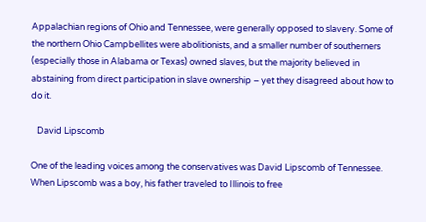Appalachian regions of Ohio and Tennessee, were generally opposed to slavery. Some of the northern Ohio Campbellites were abolitionists, and a smaller number of southerners (especially those in Alabama or Texas) owned slaves, but the majority believed in abstaining from direct participation in slave ownership – yet they disagreed about how to do it.

   David Lipscomb

One of the leading voices among the conservatives was David Lipscomb of Tennessee. When Lipscomb was a boy, his father traveled to Illinois to free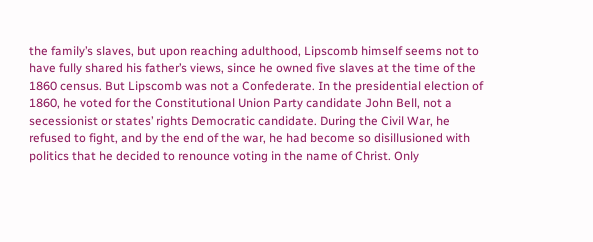the family’s slaves, but upon reaching adulthood, Lipscomb himself seems not to have fully shared his father’s views, since he owned five slaves at the time of the 1860 census. But Lipscomb was not a Confederate. In the presidential election of 1860, he voted for the Constitutional Union Party candidate John Bell, not a secessionist or states’ rights Democratic candidate. During the Civil War, he refused to fight, and by the end of the war, he had become so disillusioned with politics that he decided to renounce voting in the name of Christ. Only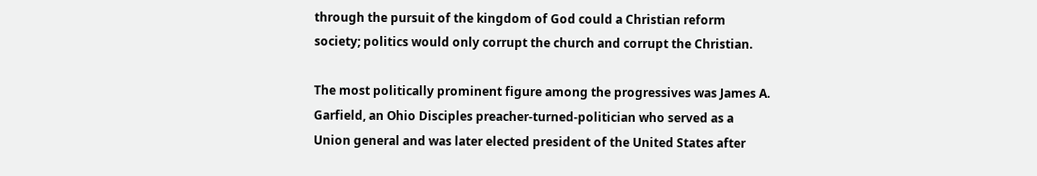through the pursuit of the kingdom of God could a Christian reform society; politics would only corrupt the church and corrupt the Christian.

The most politically prominent figure among the progressives was James A. Garfield, an Ohio Disciples preacher-turned-politician who served as a Union general and was later elected president of the United States after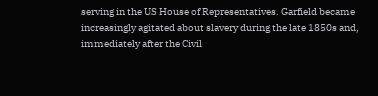serving in the US House of Representatives. Garfield became increasingly agitated about slavery during the late 1850s and, immediately after the Civil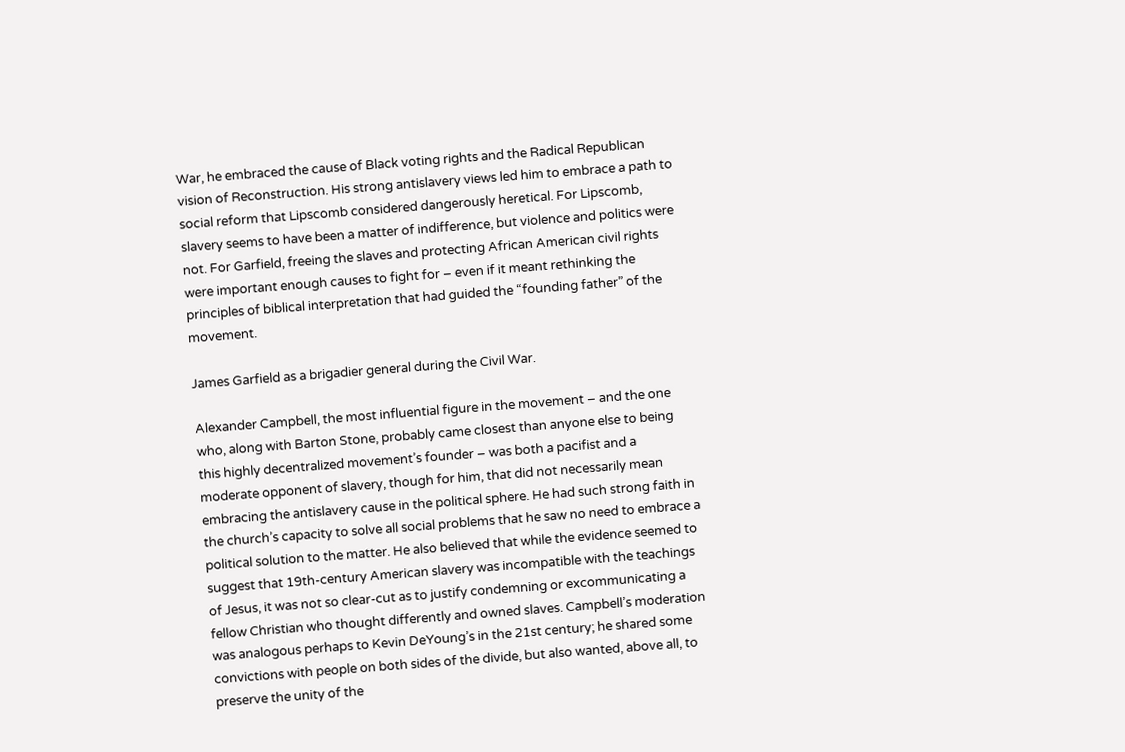War, he embraced the cause of Black voting rights and the Radical Republican vision of Reconstruction. His strong antislavery views led him to embrace a path to social reform that Lipscomb considered dangerously heretical. For Lipscomb, slavery seems to have been a matter of indifference, but violence and politics were not. For Garfield, freeing the slaves and protecting African American civil rights were important enough causes to fight for – even if it meant rethinking the principles of biblical interpretation that had guided the “founding father” of the movement.

James Garfield as a brigadier general during the Civil War.

Alexander Campbell, the most influential figure in the movement – and the one who, along with Barton Stone, probably came closest than anyone else to being this highly decentralized movement’s founder – was both a pacifist and a moderate opponent of slavery, though for him, that did not necessarily mean embracing the antislavery cause in the political sphere. He had such strong faith in the church’s capacity to solve all social problems that he saw no need to embrace a political solution to the matter. He also believed that while the evidence seemed to suggest that 19th-century American slavery was incompatible with the teachings of Jesus, it was not so clear-cut as to justify condemning or excommunicating a fellow Christian who thought differently and owned slaves. Campbell’s moderation was analogous perhaps to Kevin DeYoung’s in the 21st century; he shared some convictions with people on both sides of the divide, but also wanted, above all, to preserve the unity of the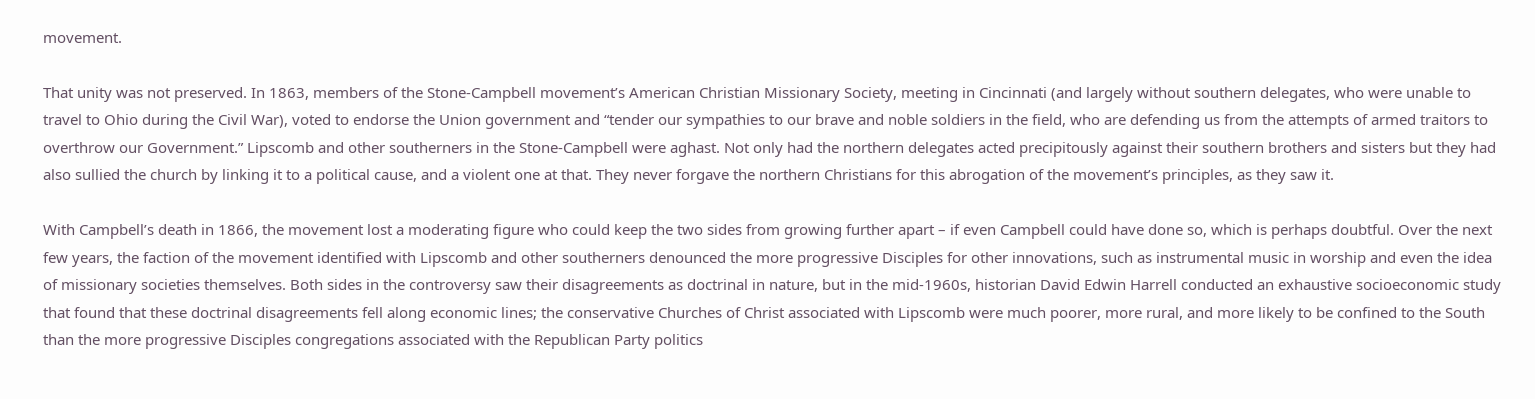movement.

That unity was not preserved. In 1863, members of the Stone-Campbell movement’s American Christian Missionary Society, meeting in Cincinnati (and largely without southern delegates, who were unable to travel to Ohio during the Civil War), voted to endorse the Union government and “tender our sympathies to our brave and noble soldiers in the field, who are defending us from the attempts of armed traitors to overthrow our Government.” Lipscomb and other southerners in the Stone-Campbell were aghast. Not only had the northern delegates acted precipitously against their southern brothers and sisters but they had also sullied the church by linking it to a political cause, and a violent one at that. They never forgave the northern Christians for this abrogation of the movement’s principles, as they saw it.

With Campbell’s death in 1866, the movement lost a moderating figure who could keep the two sides from growing further apart – if even Campbell could have done so, which is perhaps doubtful. Over the next few years, the faction of the movement identified with Lipscomb and other southerners denounced the more progressive Disciples for other innovations, such as instrumental music in worship and even the idea of missionary societies themselves. Both sides in the controversy saw their disagreements as doctrinal in nature, but in the mid-1960s, historian David Edwin Harrell conducted an exhaustive socioeconomic study that found that these doctrinal disagreements fell along economic lines; the conservative Churches of Christ associated with Lipscomb were much poorer, more rural, and more likely to be confined to the South than the more progressive Disciples congregations associated with the Republican Party politics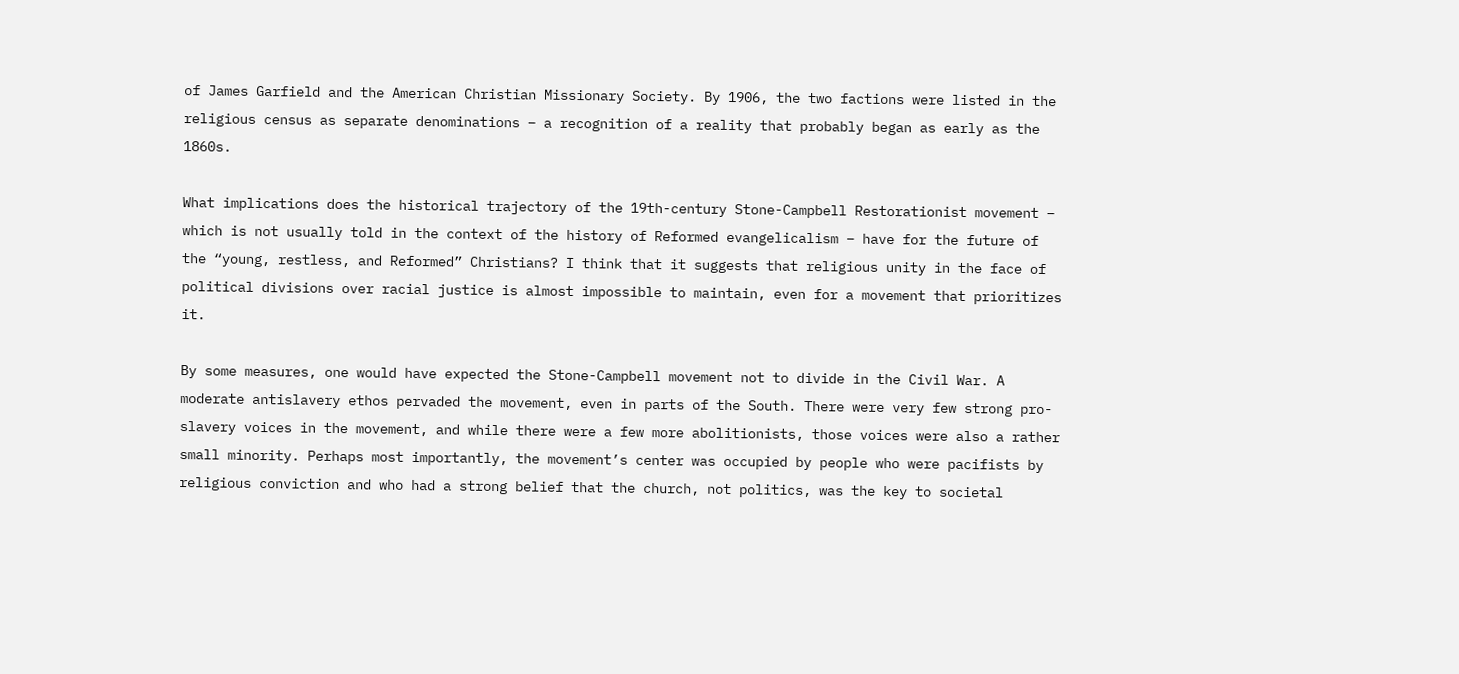of James Garfield and the American Christian Missionary Society. By 1906, the two factions were listed in the religious census as separate denominations – a recognition of a reality that probably began as early as the 1860s.

What implications does the historical trajectory of the 19th-century Stone-Campbell Restorationist movement – which is not usually told in the context of the history of Reformed evangelicalism – have for the future of the “young, restless, and Reformed” Christians? I think that it suggests that religious unity in the face of political divisions over racial justice is almost impossible to maintain, even for a movement that prioritizes it.

By some measures, one would have expected the Stone-Campbell movement not to divide in the Civil War. A moderate antislavery ethos pervaded the movement, even in parts of the South. There were very few strong pro-slavery voices in the movement, and while there were a few more abolitionists, those voices were also a rather small minority. Perhaps most importantly, the movement’s center was occupied by people who were pacifists by religious conviction and who had a strong belief that the church, not politics, was the key to societal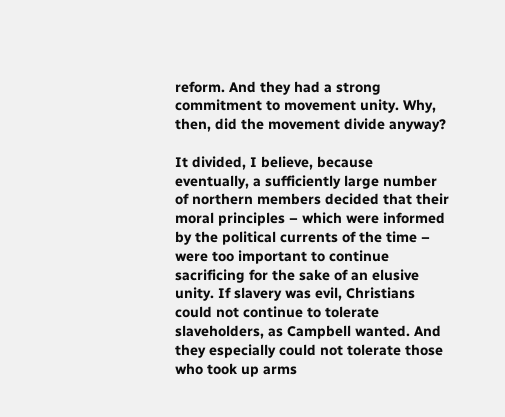reform. And they had a strong commitment to movement unity. Why, then, did the movement divide anyway?

It divided, I believe, because eventually, a sufficiently large number of northern members decided that their moral principles – which were informed by the political currents of the time – were too important to continue sacrificing for the sake of an elusive unity. If slavery was evil, Christians could not continue to tolerate slaveholders, as Campbell wanted. And they especially could not tolerate those who took up arms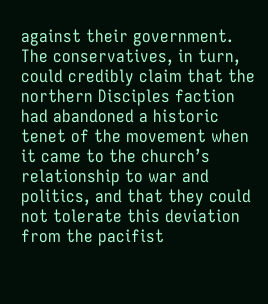against their government. The conservatives, in turn, could credibly claim that the northern Disciples faction had abandoned a historic tenet of the movement when it came to the church’s relationship to war and politics, and that they could not tolerate this deviation from the pacifist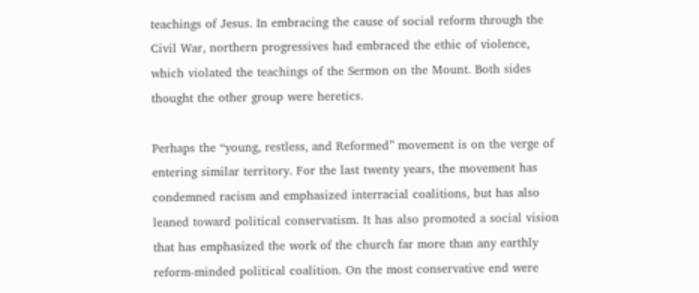teachings of Jesus. In embracing the cause of social reform through the Civil War, northern progressives had embraced the ethic of violence, which violated the teachings of the Sermon on the Mount. Both sides thought the other group were heretics.

Perhaps the “young, restless, and Reformed” movement is on the verge of entering similar territory. For the last twenty years, the movement has condemned racism and emphasized interracial coalitions, but has also leaned toward political conservatism. It has also promoted a social vision that has emphasized the work of the church far more than any earthly reform-minded political coalition. On the most conservative end were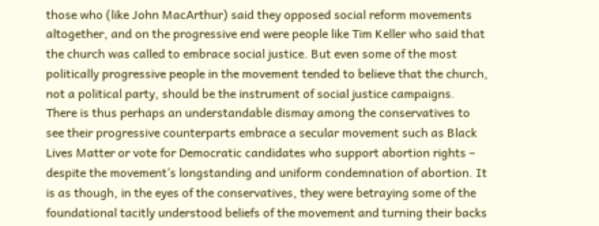those who (like John MacArthur) said they opposed social reform movements altogether, and on the progressive end were people like Tim Keller who said that the church was called to embrace social justice. But even some of the most politically progressive people in the movement tended to believe that the church, not a political party, should be the instrument of social justice campaigns. There is thus perhaps an understandable dismay among the conservatives to see their progressive counterparts embrace a secular movement such as Black Lives Matter or vote for Democratic candidates who support abortion rights – despite the movement’s longstanding and uniform condemnation of abortion. It is as though, in the eyes of the conservatives, they were betraying some of the foundational tacitly understood beliefs of the movement and turning their backs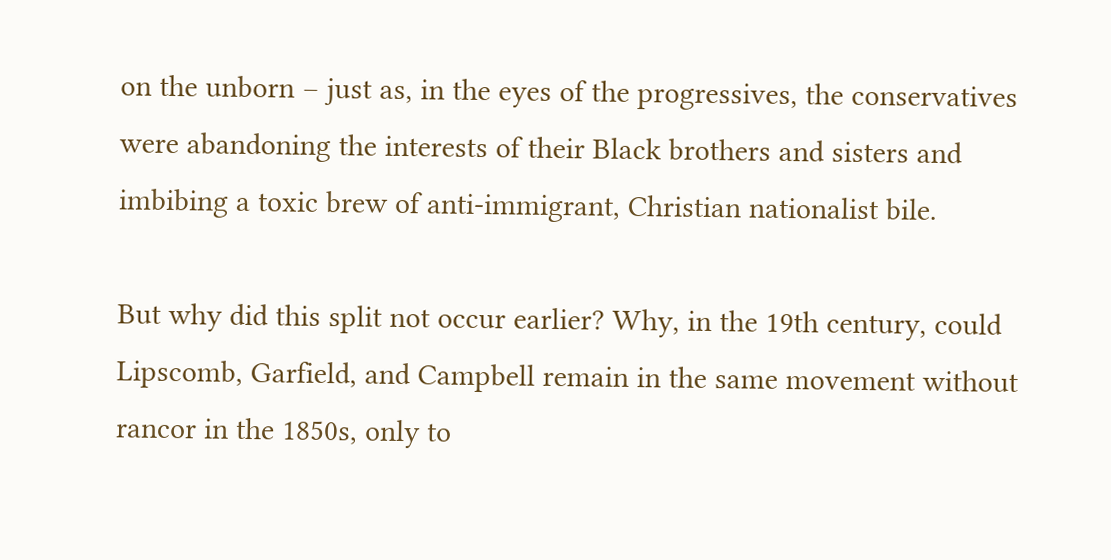on the unborn – just as, in the eyes of the progressives, the conservatives were abandoning the interests of their Black brothers and sisters and imbibing a toxic brew of anti-immigrant, Christian nationalist bile.

But why did this split not occur earlier? Why, in the 19th century, could Lipscomb, Garfield, and Campbell remain in the same movement without rancor in the 1850s, only to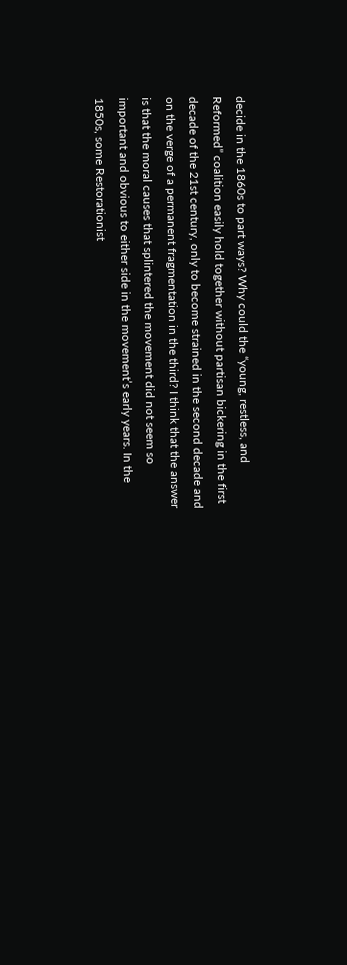decide in the 1860s to part ways? Why could the “young, restless, and Reformed” coalition easily hold together without partisan bickering in the first decade of the 21st century, only to become strained in the second decade and on the verge of a permanent fragmentation in the third? I think that the answer is that the moral causes that splintered the movement did not seem so important and obvious to either side in the movement’s early years. In the 1850s, some Restorationist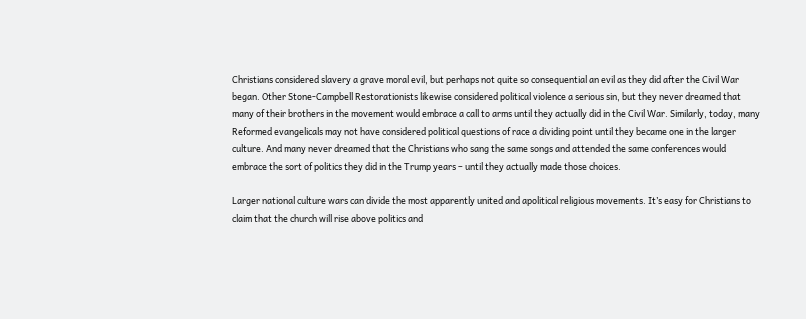Christians considered slavery a grave moral evil, but perhaps not quite so consequential an evil as they did after the Civil War began. Other Stone-Campbell Restorationists likewise considered political violence a serious sin, but they never dreamed that many of their brothers in the movement would embrace a call to arms until they actually did in the Civil War. Similarly, today, many Reformed evangelicals may not have considered political questions of race a dividing point until they became one in the larger culture. And many never dreamed that the Christians who sang the same songs and attended the same conferences would embrace the sort of politics they did in the Trump years – until they actually made those choices.

Larger national culture wars can divide the most apparently united and apolitical religious movements. It’s easy for Christians to claim that the church will rise above politics and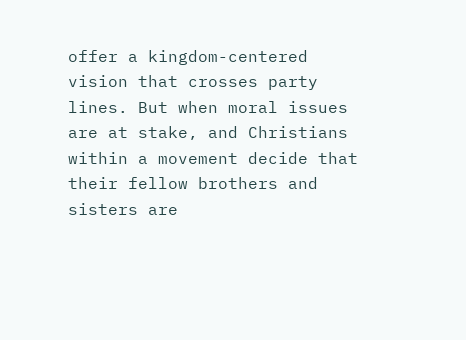offer a kingdom-centered vision that crosses party lines. But when moral issues are at stake, and Christians within a movement decide that their fellow brothers and sisters are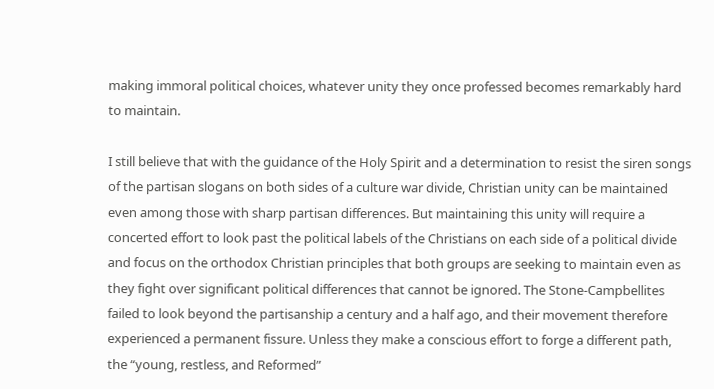making immoral political choices, whatever unity they once professed becomes remarkably hard to maintain.

I still believe that with the guidance of the Holy Spirit and a determination to resist the siren songs of the partisan slogans on both sides of a culture war divide, Christian unity can be maintained even among those with sharp partisan differences. But maintaining this unity will require a concerted effort to look past the political labels of the Christians on each side of a political divide and focus on the orthodox Christian principles that both groups are seeking to maintain even as they fight over significant political differences that cannot be ignored. The Stone-Campbellites failed to look beyond the partisanship a century and a half ago, and their movement therefore experienced a permanent fissure. Unless they make a conscious effort to forge a different path, the “young, restless, and Reformed”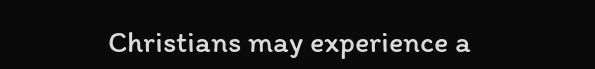Christians may experience a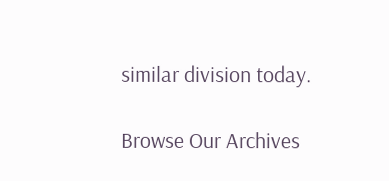similar division today.

Browse Our Archives